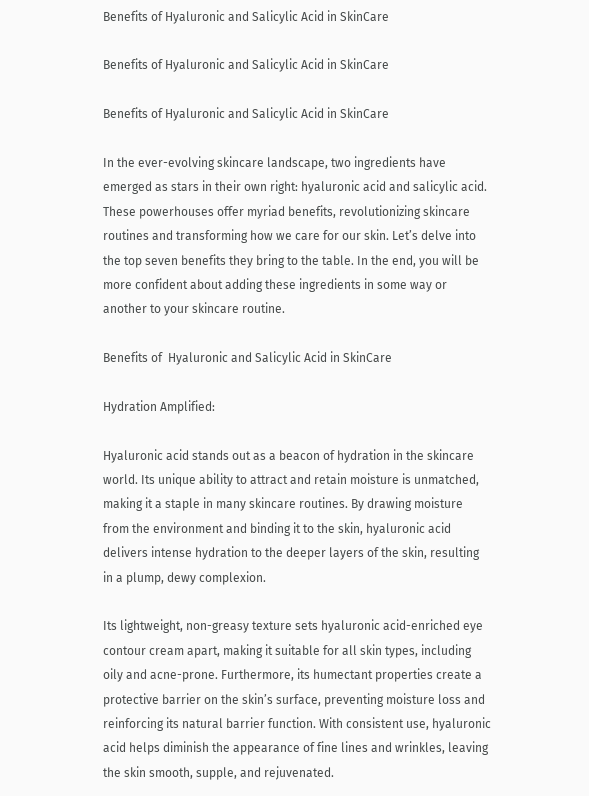Benefits of Hyaluronic and Salicylic Acid in SkinCare

Benefits of Hyaluronic and Salicylic Acid in SkinCare

Benefits of Hyaluronic and Salicylic Acid in SkinCare

In the ever-evolving skincare landscape, two ingredients have emerged as stars in their own right: hyaluronic acid and salicylic acid. These powerhouses offer myriad benefits, revolutionizing skincare routines and transforming how we care for our skin. Let’s delve into the top seven benefits they bring to the table. In the end, you will be more confident about adding these ingredients in some way or another to your skincare routine.

Benefits of  Hyaluronic and Salicylic Acid in SkinCare

Hydration Amplified:

Hyaluronic acid stands out as a beacon of hydration in the skincare world. Its unique ability to attract and retain moisture is unmatched, making it a staple in many skincare routines. By drawing moisture from the environment and binding it to the skin, hyaluronic acid delivers intense hydration to the deeper layers of the skin, resulting in a plump, dewy complexion.

Its lightweight, non-greasy texture sets hyaluronic acid-enriched eye contour cream apart, making it suitable for all skin types, including oily and acne-prone. Furthermore, its humectant properties create a protective barrier on the skin’s surface, preventing moisture loss and reinforcing its natural barrier function. With consistent use, hyaluronic acid helps diminish the appearance of fine lines and wrinkles, leaving the skin smooth, supple, and rejuvenated.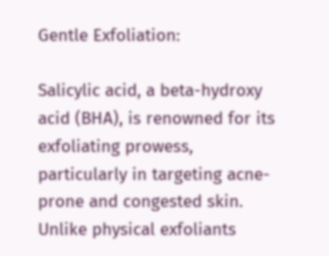Gentle Exfoliation:

Salicylic acid, a beta-hydroxy acid (BHA), is renowned for its exfoliating prowess, particularly in targeting acne-prone and congested skin. Unlike physical exfoliants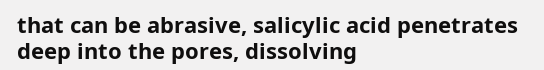that can be abrasive, salicylic acid penetrates deep into the pores, dissolving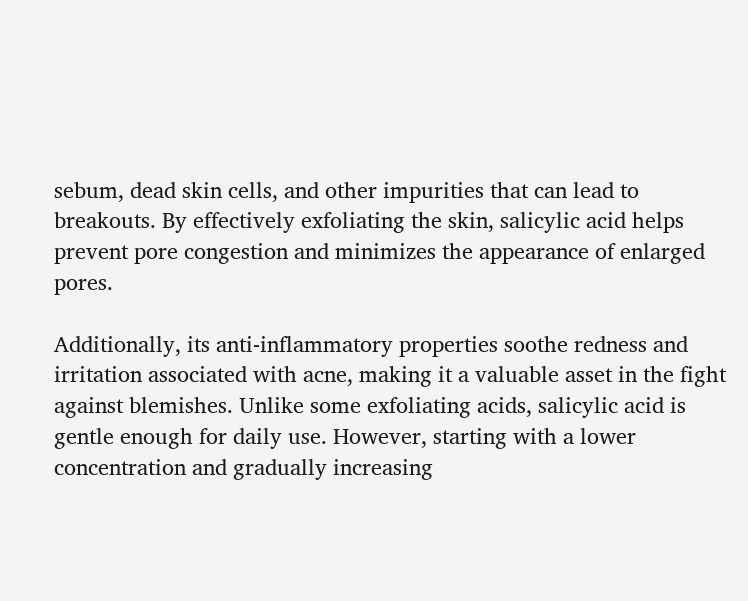sebum, dead skin cells, and other impurities that can lead to breakouts. By effectively exfoliating the skin, salicylic acid helps prevent pore congestion and minimizes the appearance of enlarged pores.

Additionally, its anti-inflammatory properties soothe redness and irritation associated with acne, making it a valuable asset in the fight against blemishes. Unlike some exfoliating acids, salicylic acid is gentle enough for daily use. However, starting with a lower concentration and gradually increasing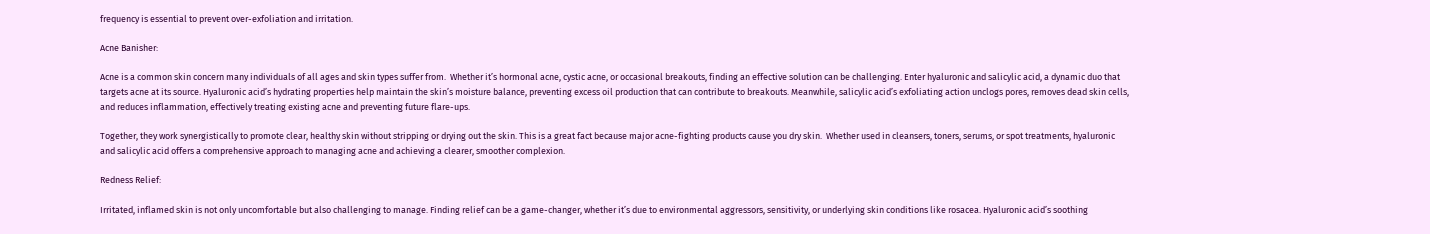frequency is essential to prevent over-exfoliation and irritation.

Acne Banisher:

Acne is a common skin concern many individuals of all ages and skin types suffer from.  Whether it’s hormonal acne, cystic acne, or occasional breakouts, finding an effective solution can be challenging. Enter hyaluronic and salicylic acid, a dynamic duo that targets acne at its source. Hyaluronic acid’s hydrating properties help maintain the skin’s moisture balance, preventing excess oil production that can contribute to breakouts. Meanwhile, salicylic acid’s exfoliating action unclogs pores, removes dead skin cells, and reduces inflammation, effectively treating existing acne and preventing future flare-ups.

Together, they work synergistically to promote clear, healthy skin without stripping or drying out the skin. This is a great fact because major acne-fighting products cause you dry skin.  Whether used in cleansers, toners, serums, or spot treatments, hyaluronic and salicylic acid offers a comprehensive approach to managing acne and achieving a clearer, smoother complexion.

Redness Relief:

Irritated, inflamed skin is not only uncomfortable but also challenging to manage. Finding relief can be a game-changer, whether it’s due to environmental aggressors, sensitivity, or underlying skin conditions like rosacea. Hyaluronic acid’s soothing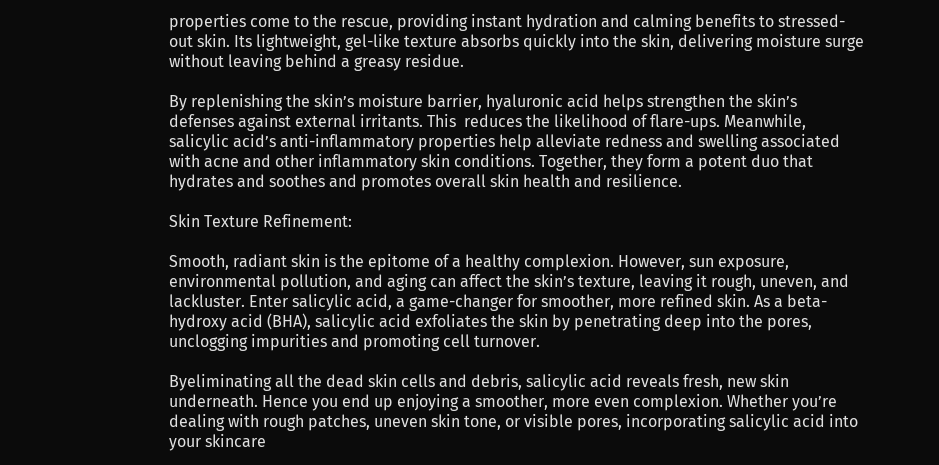properties come to the rescue, providing instant hydration and calming benefits to stressed-out skin. Its lightweight, gel-like texture absorbs quickly into the skin, delivering moisture surge without leaving behind a greasy residue.

By replenishing the skin’s moisture barrier, hyaluronic acid helps strengthen the skin’s defenses against external irritants. This  reduces the likelihood of flare-ups. Meanwhile, salicylic acid’s anti-inflammatory properties help alleviate redness and swelling associated with acne and other inflammatory skin conditions. Together, they form a potent duo that hydrates and soothes and promotes overall skin health and resilience.

Skin Texture Refinement:

Smooth, radiant skin is the epitome of a healthy complexion. However, sun exposure, environmental pollution, and aging can affect the skin’s texture, leaving it rough, uneven, and lackluster. Enter salicylic acid, a game-changer for smoother, more refined skin. As a beta-hydroxy acid (BHA), salicylic acid exfoliates the skin by penetrating deep into the pores, unclogging impurities and promoting cell turnover.

Byeliminating all the dead skin cells and debris, salicylic acid reveals fresh, new skin underneath. Hence you end up enjoying a smoother, more even complexion. Whether you’re dealing with rough patches, uneven skin tone, or visible pores, incorporating salicylic acid into your skincare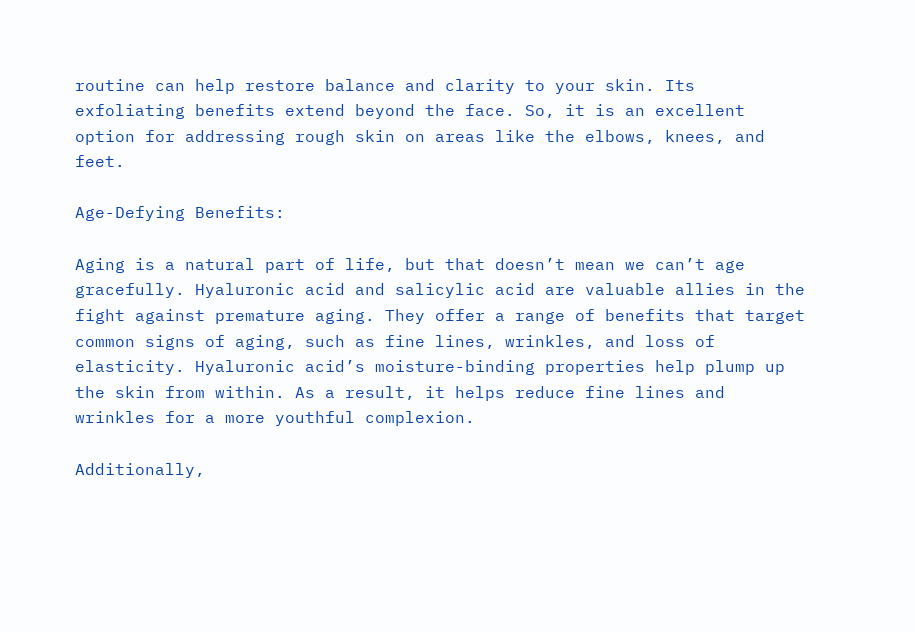routine can help restore balance and clarity to your skin. Its exfoliating benefits extend beyond the face. So, it is an excellent option for addressing rough skin on areas like the elbows, knees, and feet.

Age-Defying Benefits:

Aging is a natural part of life, but that doesn’t mean we can’t age gracefully. Hyaluronic acid and salicylic acid are valuable allies in the fight against premature aging. They offer a range of benefits that target common signs of aging, such as fine lines, wrinkles, and loss of elasticity. Hyaluronic acid’s moisture-binding properties help plump up the skin from within. As a result, it helps reduce fine lines and wrinkles for a more youthful complexion.

Additionally,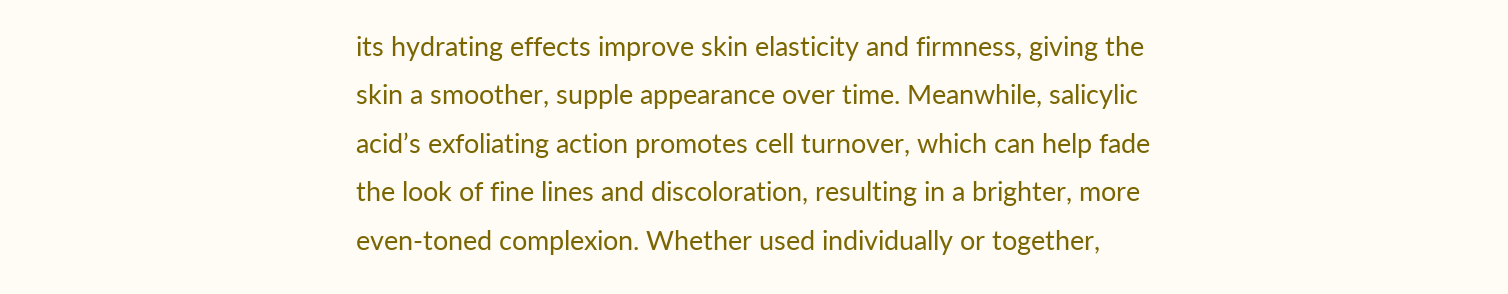its hydrating effects improve skin elasticity and firmness, giving the skin a smoother, supple appearance over time. Meanwhile, salicylic acid’s exfoliating action promotes cell turnover, which can help fade the look of fine lines and discoloration, resulting in a brighter, more even-toned complexion. Whether used individually or together,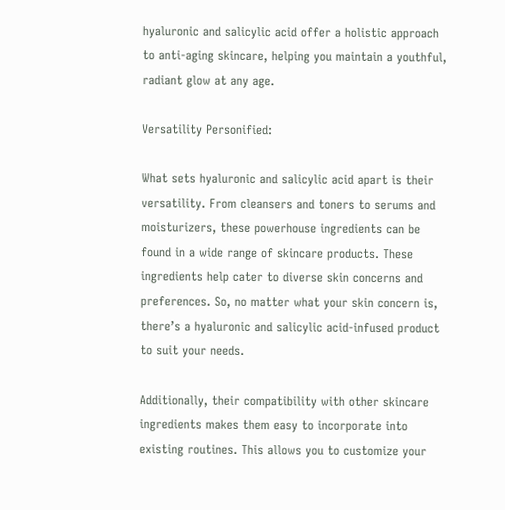hyaluronic and salicylic acid offer a holistic approach to anti-aging skincare, helping you maintain a youthful, radiant glow at any age.

Versatility Personified:

What sets hyaluronic and salicylic acid apart is their versatility. From cleansers and toners to serums and moisturizers, these powerhouse ingredients can be found in a wide range of skincare products. These ingredients help cater to diverse skin concerns and preferences. So, no matter what your skin concern is, there’s a hyaluronic and salicylic acid-infused product to suit your needs.

Additionally, their compatibility with other skincare ingredients makes them easy to incorporate into existing routines. This allows you to customize your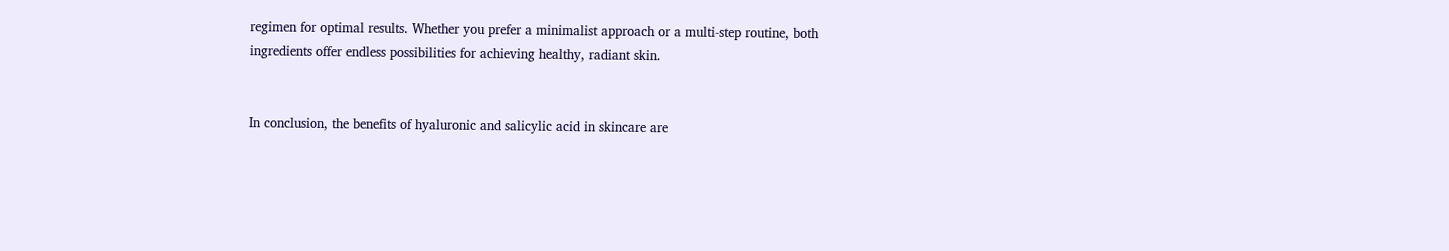regimen for optimal results. Whether you prefer a minimalist approach or a multi-step routine, both ingredients offer endless possibilities for achieving healthy, radiant skin.


In conclusion, the benefits of hyaluronic and salicylic acid in skincare are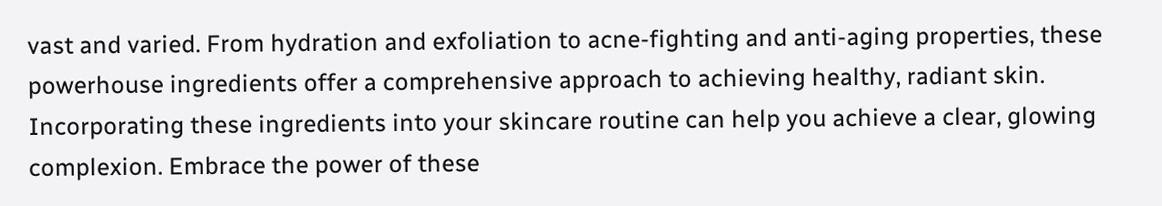vast and varied. From hydration and exfoliation to acne-fighting and anti-aging properties, these powerhouse ingredients offer a comprehensive approach to achieving healthy, radiant skin. Incorporating these ingredients into your skincare routine can help you achieve a clear, glowing complexion. Embrace the power of these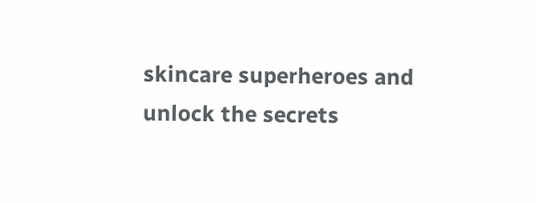skincare superheroes and unlock the secrets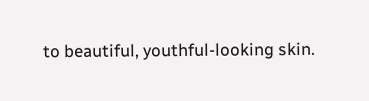to beautiful, youthful-looking skin.